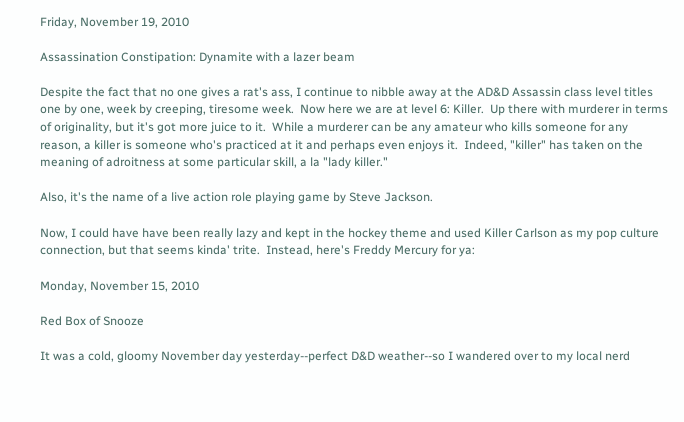Friday, November 19, 2010

Assassination Constipation: Dynamite with a lazer beam

Despite the fact that no one gives a rat's ass, I continue to nibble away at the AD&D Assassin class level titles one by one, week by creeping, tiresome week.  Now here we are at level 6: Killer.  Up there with murderer in terms of originality, but it's got more juice to it.  While a murderer can be any amateur who kills someone for any reason, a killer is someone who's practiced at it and perhaps even enjoys it.  Indeed, "killer" has taken on the meaning of adroitness at some particular skill, a la "lady killer."

Also, it's the name of a live action role playing game by Steve Jackson.

Now, I could have have been really lazy and kept in the hockey theme and used Killer Carlson as my pop culture connection, but that seems kinda' trite.  Instead, here's Freddy Mercury for ya:

Monday, November 15, 2010

Red Box of Snooze

It was a cold, gloomy November day yesterday--perfect D&D weather--so I wandered over to my local nerd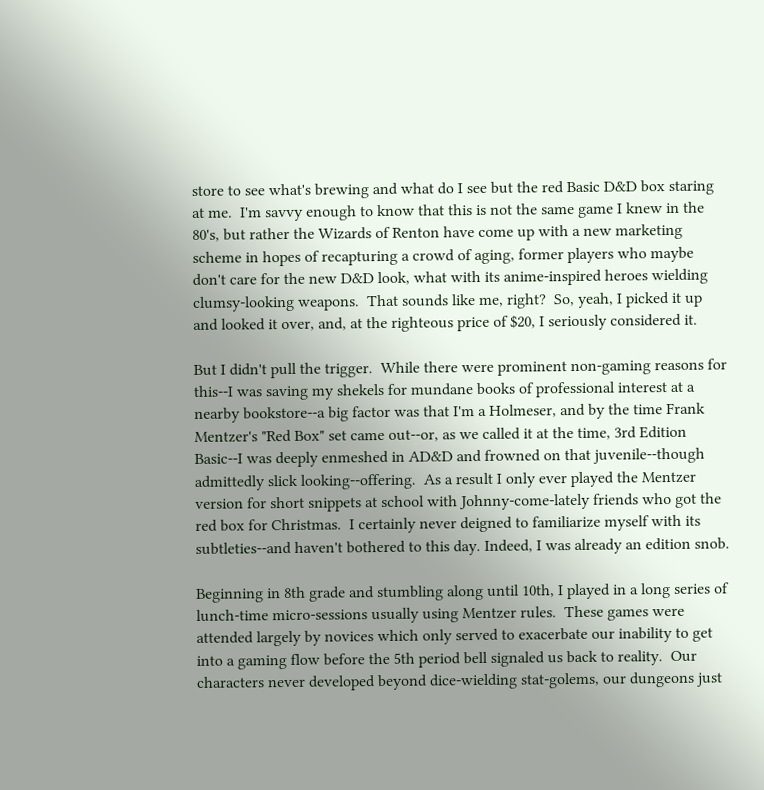store to see what's brewing and what do I see but the red Basic D&D box staring at me.  I'm savvy enough to know that this is not the same game I knew in the 80's, but rather the Wizards of Renton have come up with a new marketing scheme in hopes of recapturing a crowd of aging, former players who maybe don't care for the new D&D look, what with its anime-inspired heroes wielding clumsy-looking weapons.  That sounds like me, right?  So, yeah, I picked it up and looked it over, and, at the righteous price of $20, I seriously considered it.

But I didn't pull the trigger.  While there were prominent non-gaming reasons for this--I was saving my shekels for mundane books of professional interest at a nearby bookstore--a big factor was that I'm a Holmeser, and by the time Frank Mentzer's "Red Box" set came out--or, as we called it at the time, 3rd Edition Basic--I was deeply enmeshed in AD&D and frowned on that juvenile--though admittedly slick looking--offering.  As a result I only ever played the Mentzer version for short snippets at school with Johnny-come-lately friends who got the red box for Christmas.  I certainly never deigned to familiarize myself with its subtleties--and haven't bothered to this day. Indeed, I was already an edition snob.

Beginning in 8th grade and stumbling along until 10th, I played in a long series of lunch-time micro-sessions usually using Mentzer rules.  These games were attended largely by novices which only served to exacerbate our inability to get into a gaming flow before the 5th period bell signaled us back to reality.  Our characters never developed beyond dice-wielding stat-golems, our dungeons just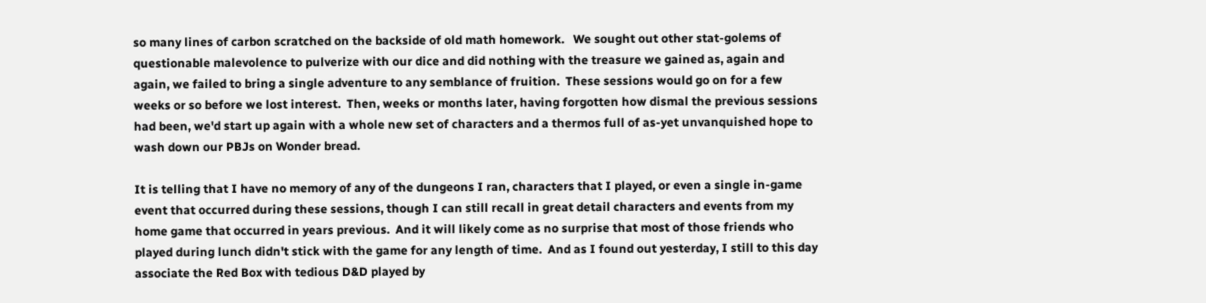so many lines of carbon scratched on the backside of old math homework.   We sought out other stat-golems of questionable malevolence to pulverize with our dice and did nothing with the treasure we gained as, again and again, we failed to bring a single adventure to any semblance of fruition.  These sessions would go on for a few weeks or so before we lost interest.  Then, weeks or months later, having forgotten how dismal the previous sessions had been, we'd start up again with a whole new set of characters and a thermos full of as-yet unvanquished hope to wash down our PBJs on Wonder bread.

It is telling that I have no memory of any of the dungeons I ran, characters that I played, or even a single in-game event that occurred during these sessions, though I can still recall in great detail characters and events from my home game that occurred in years previous.  And it will likely come as no surprise that most of those friends who played during lunch didn't stick with the game for any length of time.  And as I found out yesterday, I still to this day associate the Red Box with tedious D&D played by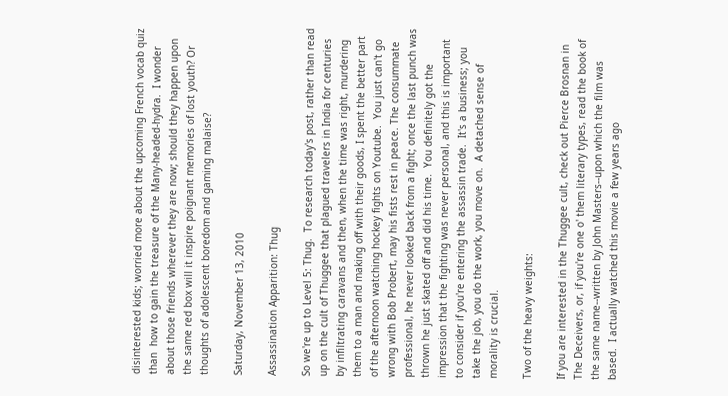disinterested kids; worried more about the upcoming French vocab quiz than  how to gain the treasure of the Many-headed-hydra.  I wonder about those friends wherever they are now; should they happen upon the same red box will it inspire poignant memories of lost youth? Or thoughts of adolescent boredom and gaming malaise?

Saturday, November 13, 2010

Assassination Apparition: Thug

So we're up to Level 5: Thug.  To research today's post, rather than read up on the cult of Thuggee that plagued travelers in India for centuries by infiltrating caravans and then, when the time was right, murdering them to a man and making off with their goods, I spent the better part of the afternoon watching hockey fights on Youtube.  You just can't go wrong with Bob Probert, may his fists rest in peace. The consummate professional, he never looked back from a fight; once the last punch was thrown he just skated off and did his time.  You definitely got the impression that the fighting was never personal, and this is important to consider if you're entering the assassin trade.  It's a business; you take the job, you do the work, you move on.  A detached sense of morality is crucial.

Two of the heavy weights:

If you are interested in the Thuggee cult, check out Pierce Brosnan in The Deceivers, or, if you're one o' them literary types, read the book of the same name--written by John Masters--upon which the film was based.  I actually watched this movie a few years ago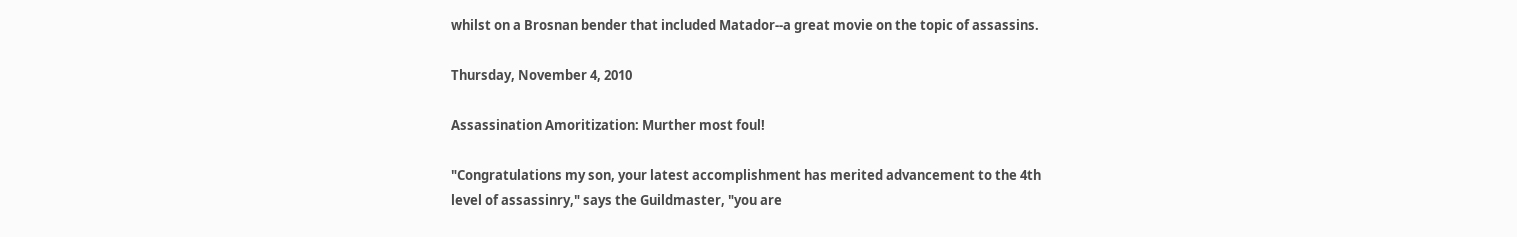whilst on a Brosnan bender that included Matador--a great movie on the topic of assassins.

Thursday, November 4, 2010

Assassination Amoritization: Murther most foul!

"Congratulations my son, your latest accomplishment has merited advancement to the 4th level of assassinry," says the Guildmaster, "you are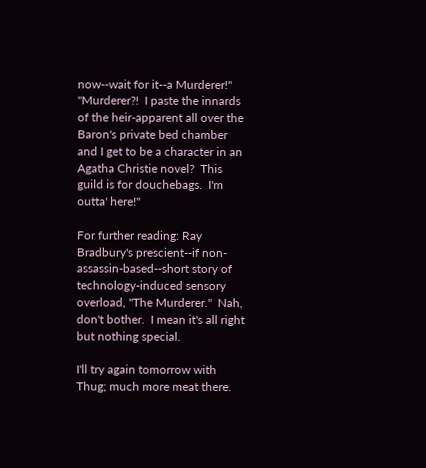now--wait for it--a Murderer!"
"Murderer?!  I paste the innards of the heir-apparent all over the Baron's private bed chamber and I get to be a character in an Agatha Christie novel?  This guild is for douchebags.  I'm outta' here!"

For further reading: Ray Bradbury's prescient--if non-assassin-based--short story of technology-induced sensory overload, "The Murderer."  Nah, don't bother.  I mean it's all right but nothing special.

I'll try again tomorrow with Thug; much more meat there.